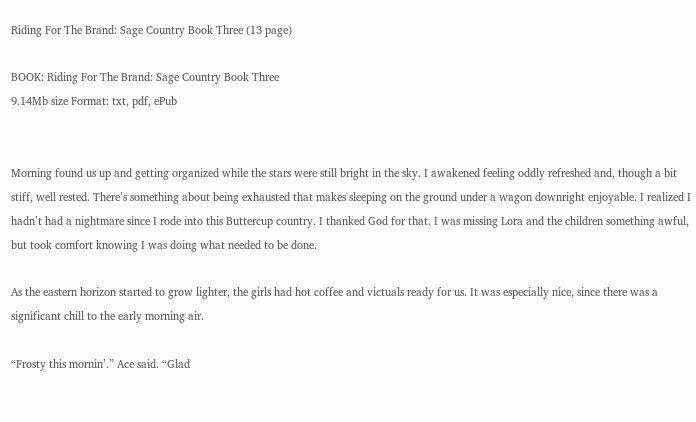Riding For The Brand: Sage Country Book Three (13 page)

BOOK: Riding For The Brand: Sage Country Book Three
9.14Mb size Format: txt, pdf, ePub


Morning found us up and getting organized while the stars were still bright in the sky. I awakened feeling oddly refreshed and, though a bit stiff, well rested. There’s something about being exhausted that makes sleeping on the ground under a wagon downright enjoyable. I realized I hadn’t had a nightmare since I rode into this Buttercup country. I thanked God for that. I was missing Lora and the children something awful, but took comfort knowing I was doing what needed to be done.

As the eastern horizon started to grow lighter, the girls had hot coffee and victuals ready for us. It was especially nice, since there was a significant chill to the early morning air.

“Frosty this mornin’.” Ace said. “Glad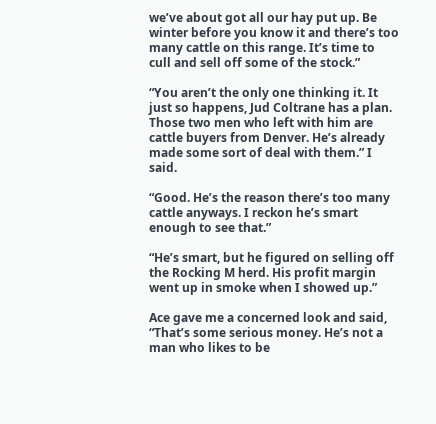we’ve about got all our hay put up. Be winter before you know it and there’s too many cattle on this range. It’s time to cull and sell off some of the stock.”

“You aren’t the only one thinking it. It just so happens, Jud Coltrane has a plan. Those two men who left with him are cattle buyers from Denver. He’s already made some sort of deal with them.” I said.

“Good. He’s the reason there’s too many cattle anyways. I reckon he’s smart enough to see that.”

“He’s smart, but he figured on selling off the Rocking M herd. His profit margin went up in smoke when I showed up.”

Ace gave me a concerned look and said, “That’s some serious money. He’s not a man who likes to be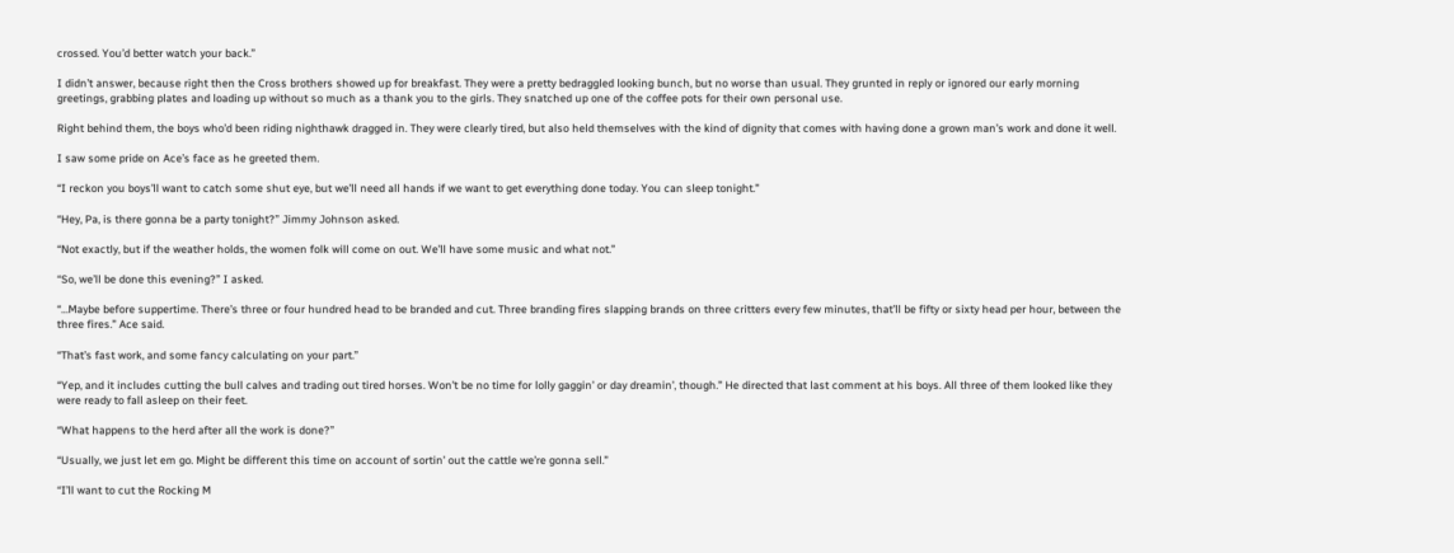crossed. You’d better watch your back.”

I didn’t answer, because right then the Cross brothers showed up for breakfast. They were a pretty bedraggled looking bunch, but no worse than usual. They grunted in reply or ignored our early morning greetings, grabbing plates and loading up without so much as a thank you to the girls. They snatched up one of the coffee pots for their own personal use.

Right behind them, the boys who’d been riding nighthawk dragged in. They were clearly tired, but also held themselves with the kind of dignity that comes with having done a grown man’s work and done it well.

I saw some pride on Ace’s face as he greeted them.

“I reckon you boys’ll want to catch some shut eye, but we’ll need all hands if we want to get everything done today. You can sleep tonight.”

“Hey, Pa, is there gonna be a party tonight?” Jimmy Johnson asked.

“Not exactly, but if the weather holds, the women folk will come on out. We’ll have some music and what not.”

“So, we’ll be done this evening?” I asked.

“…Maybe before suppertime. There’s three or four hundred head to be branded and cut. Three branding fires slapping brands on three critters every few minutes, that’ll be fifty or sixty head per hour, between the three fires.” Ace said.

“That’s fast work, and some fancy calculating on your part.”

“Yep, and it includes cutting the bull calves and trading out tired horses. Won’t be no time for lolly gaggin’ or day dreamin’, though.” He directed that last comment at his boys. All three of them looked like they were ready to fall asleep on their feet.

“What happens to the herd after all the work is done?”

“Usually, we just let em go. Might be different this time on account of sortin’ out the cattle we’re gonna sell.”

“I’ll want to cut the Rocking M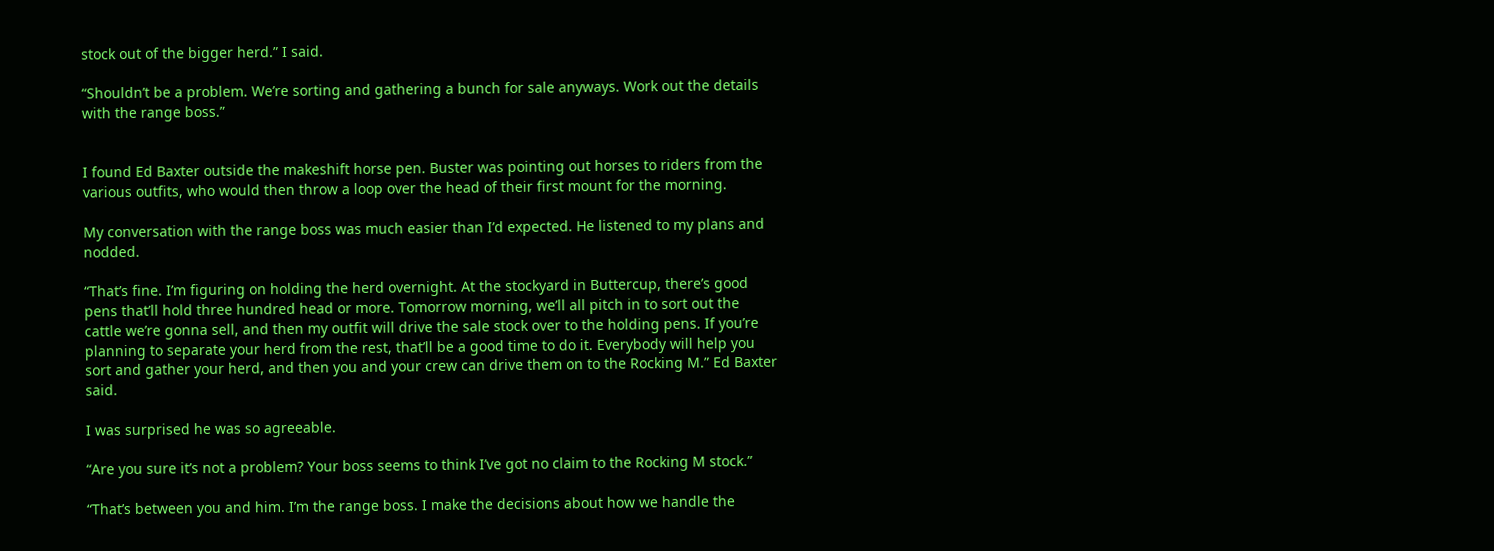stock out of the bigger herd.” I said.

“Shouldn’t be a problem. We’re sorting and gathering a bunch for sale anyways. Work out the details with the range boss.”


I found Ed Baxter outside the makeshift horse pen. Buster was pointing out horses to riders from the various outfits, who would then throw a loop over the head of their first mount for the morning.

My conversation with the range boss was much easier than I’d expected. He listened to my plans and nodded.

“That’s fine. I’m figuring on holding the herd overnight. At the stockyard in Buttercup, there’s good pens that’ll hold three hundred head or more. Tomorrow morning, we’ll all pitch in to sort out the cattle we’re gonna sell, and then my outfit will drive the sale stock over to the holding pens. If you’re planning to separate your herd from the rest, that’ll be a good time to do it. Everybody will help you sort and gather your herd, and then you and your crew can drive them on to the Rocking M.” Ed Baxter said.

I was surprised he was so agreeable.

“Are you sure it’s not a problem? Your boss seems to think I’ve got no claim to the Rocking M stock.”

“That’s between you and him. I’m the range boss. I make the decisions about how we handle the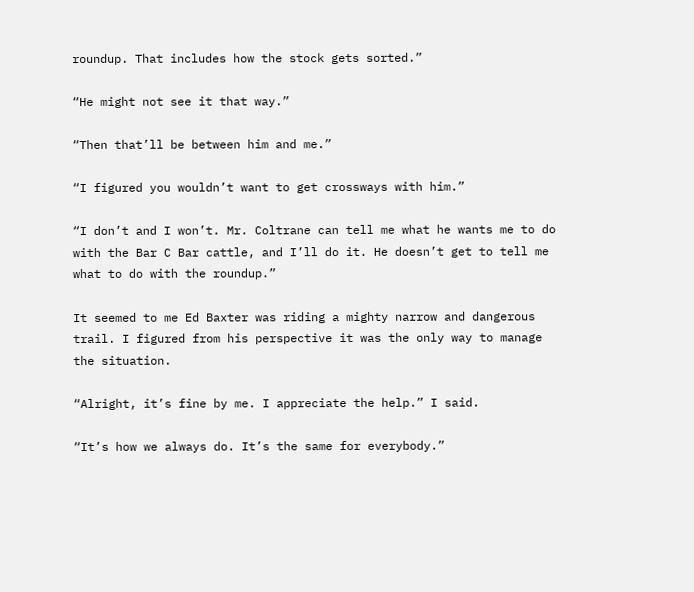roundup. That includes how the stock gets sorted.”

“He might not see it that way.”

“Then that’ll be between him and me.”

“I figured you wouldn’t want to get crossways with him.”

“I don’t and I won’t. Mr. Coltrane can tell me what he wants me to do with the Bar C Bar cattle, and I’ll do it. He doesn’t get to tell me what to do with the roundup.”

It seemed to me Ed Baxter was riding a mighty narrow and dangerous trail. I figured from his perspective it was the only way to manage the situation.

“Alright, it’s fine by me. I appreciate the help.” I said.

“It’s how we always do. It’s the same for everybody.”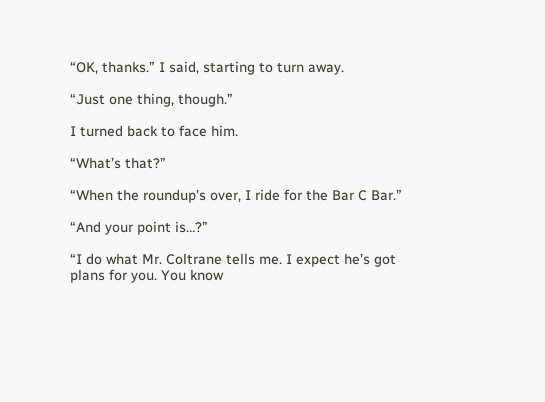“OK, thanks.” I said, starting to turn away.

“Just one thing, though.”

I turned back to face him.

“What’s that?”

“When the roundup’s over, I ride for the Bar C Bar.”

“And your point is…?”

“I do what Mr. Coltrane tells me. I expect he’s got plans for you. You know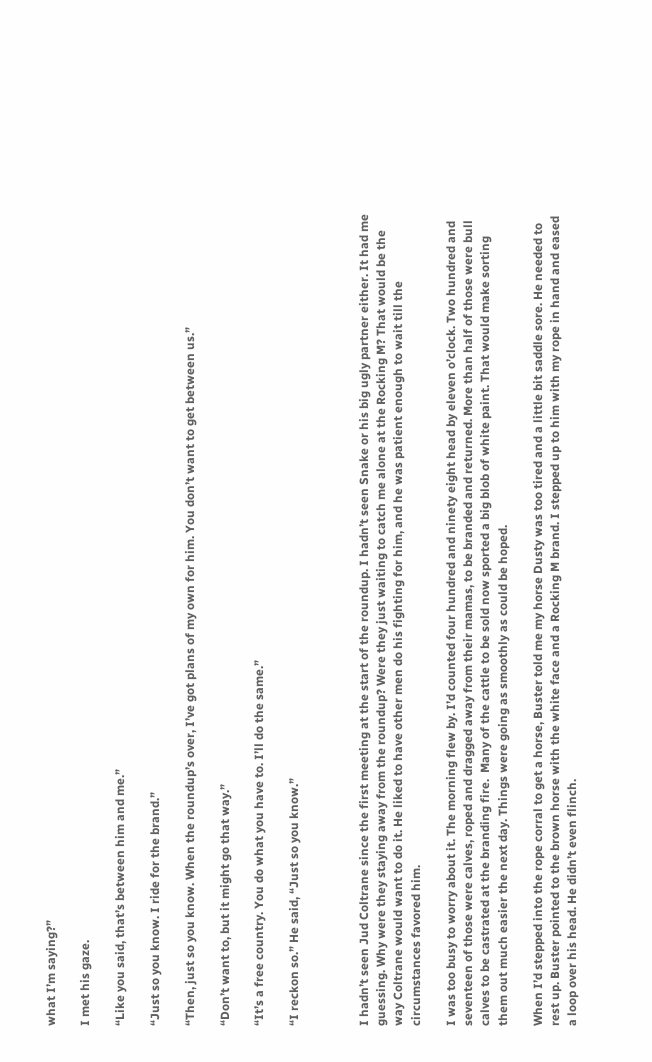what I’m saying?”

I met his gaze.

“Like you said, that’s between him and me.”

“Just so you know. I ride for the brand.”

“Then, just so you know. When the roundup’s over, I’ve got plans of my own for him. You don’t want to get between us.”

“Don’t want to, but it might go that way.”

“It’s a free country. You do what you have to. I’ll do the same.”

“I reckon so.” He said, “Just so you know.”



I hadn’t seen Jud Coltrane since the first meeting at the start of the roundup. I hadn’t seen Snake or his big ugly partner either. It had me guessing. Why were they staying away from the roundup? Were they just waiting to catch me alone at the Rocking M? That would be the way Coltrane would want to do it. He liked to have other men do his fighting for him, and he was patient enough to wait till the circumstances favored him.

I was too busy to worry about it. The morning flew by. I’d counted four hundred and ninety eight head by eleven o’clock. Two hundred and seventeen of those were calves, roped and dragged away from their mamas, to be branded and returned. More than half of those were bull calves to be castrated at the branding fire.  Many of the cattle to be sold now sported a big blob of white paint. That would make sorting them out much easier the next day. Things were going as smoothly as could be hoped.

When I’d stepped into the rope corral to get a horse, Buster told me my horse Dusty was too tired and a little bit saddle sore. He needed to rest up. Buster pointed to the brown horse with the white face and a Rocking M brand. I stepped up to him with my rope in hand and eased a loop over his head. He didn’t even flinch.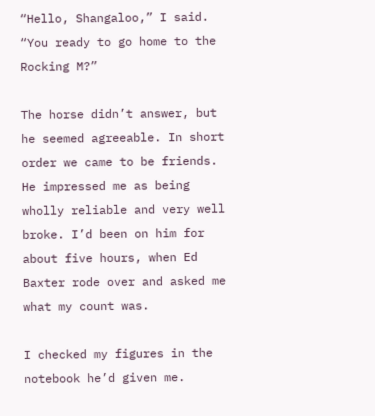“Hello, Shangaloo,” I said. “You ready to go home to the Rocking M?”

The horse didn’t answer, but he seemed agreeable. In short order we came to be friends. He impressed me as being wholly reliable and very well broke. I’d been on him for about five hours, when Ed Baxter rode over and asked me what my count was.

I checked my figures in the notebook he’d given me.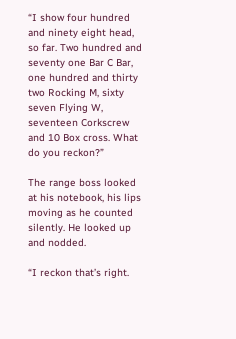“I show four hundred and ninety eight head, so far. Two hundred and seventy one Bar C Bar, one hundred and thirty two Rocking M, sixty seven Flying W, seventeen Corkscrew and 10 Box cross. What do you reckon?”

The range boss looked at his notebook, his lips moving as he counted silently. He looked up and nodded.

“I reckon that’s right.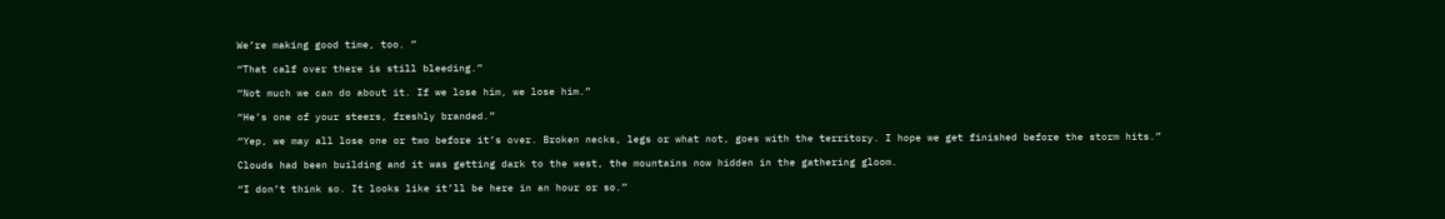We’re making good time, too. ”

“That calf over there is still bleeding.”

“Not much we can do about it. If we lose him, we lose him.”

“He’s one of your steers, freshly branded.”

“Yep, we may all lose one or two before it’s over. Broken necks, legs or what not, goes with the territory. I hope we get finished before the storm hits.”

Clouds had been building and it was getting dark to the west, the mountains now hidden in the gathering gloom.

“I don’t think so. It looks like it’ll be here in an hour or so.”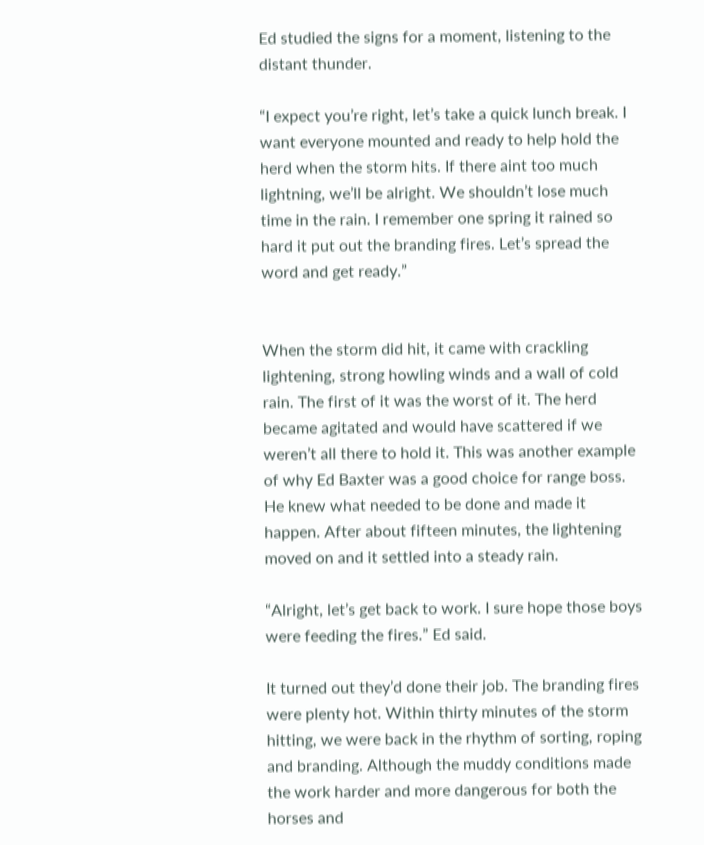Ed studied the signs for a moment, listening to the distant thunder.

“I expect you’re right, let’s take a quick lunch break. I want everyone mounted and ready to help hold the herd when the storm hits. If there aint too much lightning, we’ll be alright. We shouldn’t lose much time in the rain. I remember one spring it rained so hard it put out the branding fires. Let’s spread the word and get ready.”


When the storm did hit, it came with crackling lightening, strong howling winds and a wall of cold rain. The first of it was the worst of it. The herd became agitated and would have scattered if we weren’t all there to hold it. This was another example of why Ed Baxter was a good choice for range boss. He knew what needed to be done and made it happen. After about fifteen minutes, the lightening moved on and it settled into a steady rain.

“Alright, let’s get back to work. I sure hope those boys were feeding the fires.” Ed said.

It turned out they’d done their job. The branding fires were plenty hot. Within thirty minutes of the storm hitting, we were back in the rhythm of sorting, roping and branding. Although the muddy conditions made the work harder and more dangerous for both the horses and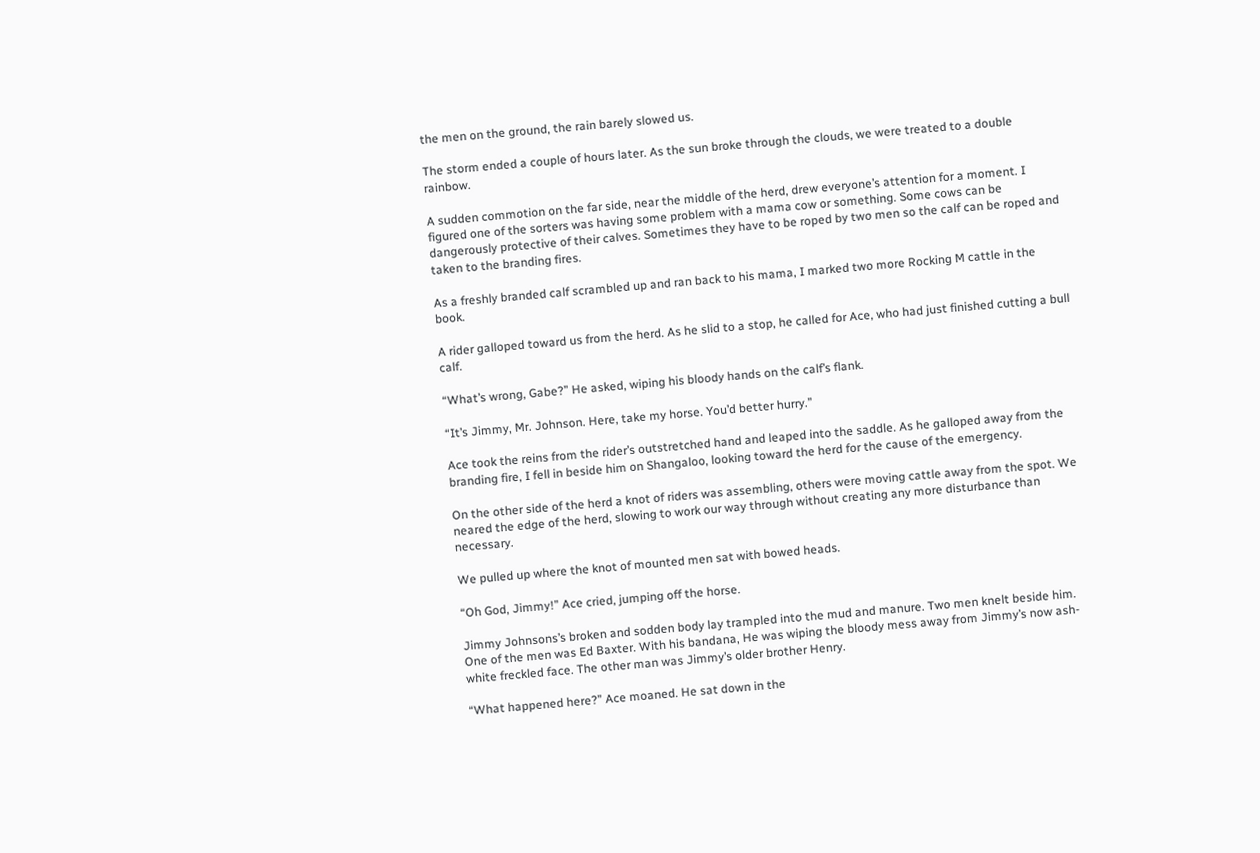the men on the ground, the rain barely slowed us.

The storm ended a couple of hours later. As the sun broke through the clouds, we were treated to a double rainbow.

A sudden commotion on the far side, near the middle of the herd, drew everyone’s attention for a moment. I figured one of the sorters was having some problem with a mama cow or something. Some cows can be dangerously protective of their calves. Sometimes they have to be roped by two men so the calf can be roped and taken to the branding fires.

As a freshly branded calf scrambled up and ran back to his mama, I marked two more Rocking M cattle in the book.

A rider galloped toward us from the herd. As he slid to a stop, he called for Ace, who had just finished cutting a bull calf.

“What’s wrong, Gabe?” He asked, wiping his bloody hands on the calf’s flank.

“It’s Jimmy, Mr. Johnson. Here, take my horse. You’d better hurry.”

Ace took the reins from the rider’s outstretched hand and leaped into the saddle. As he galloped away from the branding fire, I fell in beside him on Shangaloo, looking toward the herd for the cause of the emergency.

On the other side of the herd a knot of riders was assembling, others were moving cattle away from the spot. We neared the edge of the herd, slowing to work our way through without creating any more disturbance than necessary.

We pulled up where the knot of mounted men sat with bowed heads.

“Oh God, Jimmy!” Ace cried, jumping off the horse.

Jimmy Johnsons’s broken and sodden body lay trampled into the mud and manure. Two men knelt beside him. One of the men was Ed Baxter. With his bandana, He was wiping the bloody mess away from Jimmy’s now ash-white freckled face. The other man was Jimmy’s older brother Henry.

“What happened here?” Ace moaned. He sat down in the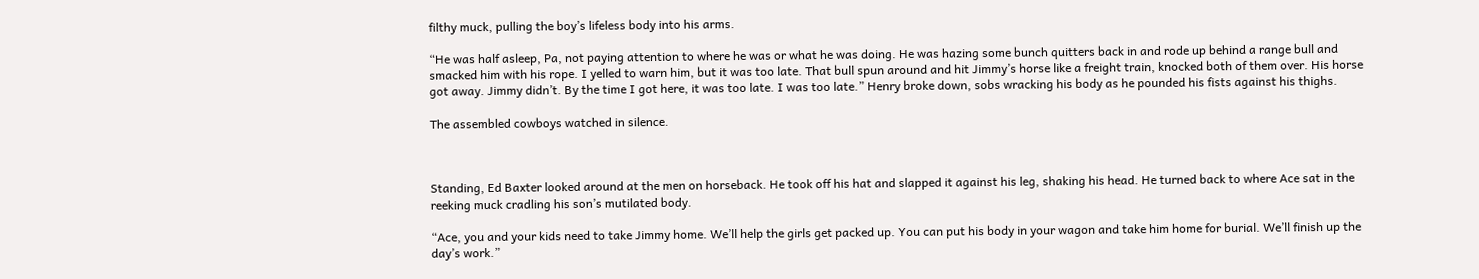filthy muck, pulling the boy’s lifeless body into his arms.

“He was half asleep, Pa, not paying attention to where he was or what he was doing. He was hazing some bunch quitters back in and rode up behind a range bull and smacked him with his rope. I yelled to warn him, but it was too late. That bull spun around and hit Jimmy’s horse like a freight train, knocked both of them over. His horse got away. Jimmy didn’t. By the time I got here, it was too late. I was too late.” Henry broke down, sobs wracking his body as he pounded his fists against his thighs.

The assembled cowboys watched in silence.



Standing, Ed Baxter looked around at the men on horseback. He took off his hat and slapped it against his leg, shaking his head. He turned back to where Ace sat in the reeking muck cradling his son’s mutilated body.

“Ace, you and your kids need to take Jimmy home. We’ll help the girls get packed up. You can put his body in your wagon and take him home for burial. We’ll finish up the day’s work.”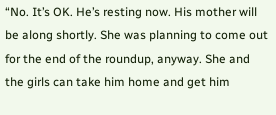“No. It’s OK. He’s resting now. His mother will be along shortly. She was planning to come out for the end of the roundup, anyway. She and the girls can take him home and get him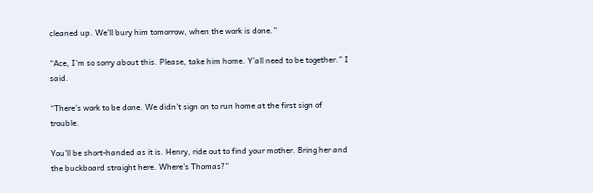cleaned up. We’ll bury him tomorrow, when the work is done.”

“Ace, I’m so sorry about this. Please, take him home. Y’all need to be together.” I said.

“There’s work to be done. We didn’t sign on to run home at the first sign of trouble.

You’ll be short-handed as it is. Henry, ride out to find your mother. Bring her and the buckboard straight here. Where’s Thomas?”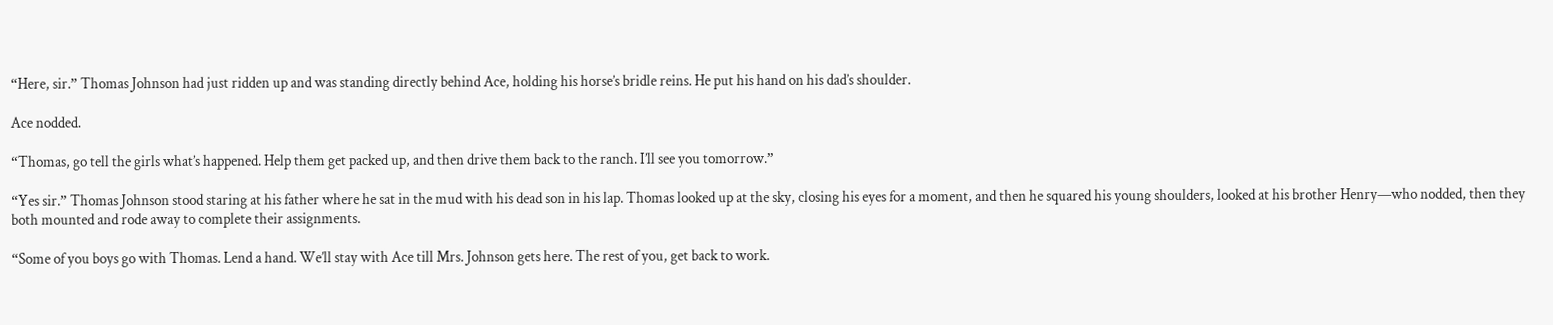“Here, sir.” Thomas Johnson had just ridden up and was standing directly behind Ace, holding his horse’s bridle reins. He put his hand on his dad’s shoulder.

Ace nodded.

“Thomas, go tell the girls what’s happened. Help them get packed up, and then drive them back to the ranch. I’ll see you tomorrow.”

“Yes sir.” Thomas Johnson stood staring at his father where he sat in the mud with his dead son in his lap. Thomas looked up at the sky, closing his eyes for a moment, and then he squared his young shoulders, looked at his brother Henry—who nodded, then they both mounted and rode away to complete their assignments.

“Some of you boys go with Thomas. Lend a hand. We’ll stay with Ace till Mrs. Johnson gets here. The rest of you, get back to work.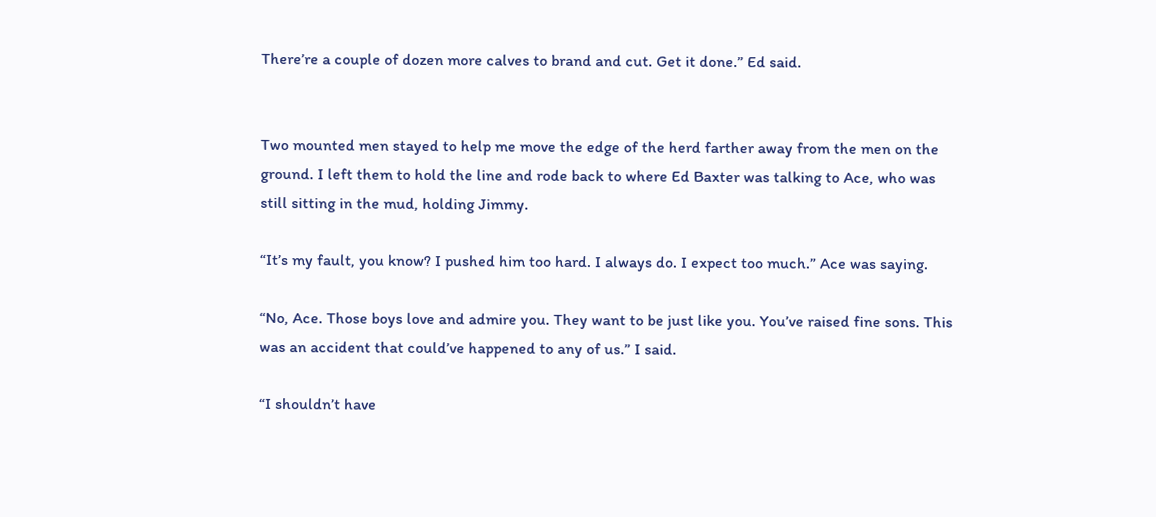There’re a couple of dozen more calves to brand and cut. Get it done.” Ed said.


Two mounted men stayed to help me move the edge of the herd farther away from the men on the ground. I left them to hold the line and rode back to where Ed Baxter was talking to Ace, who was still sitting in the mud, holding Jimmy.

“It’s my fault, you know? I pushed him too hard. I always do. I expect too much.” Ace was saying.

“No, Ace. Those boys love and admire you. They want to be just like you. You’ve raised fine sons. This was an accident that could’ve happened to any of us.” I said.

“I shouldn’t have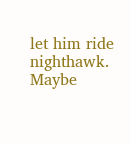let him ride nighthawk. Maybe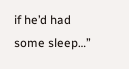if he’d had some sleep…”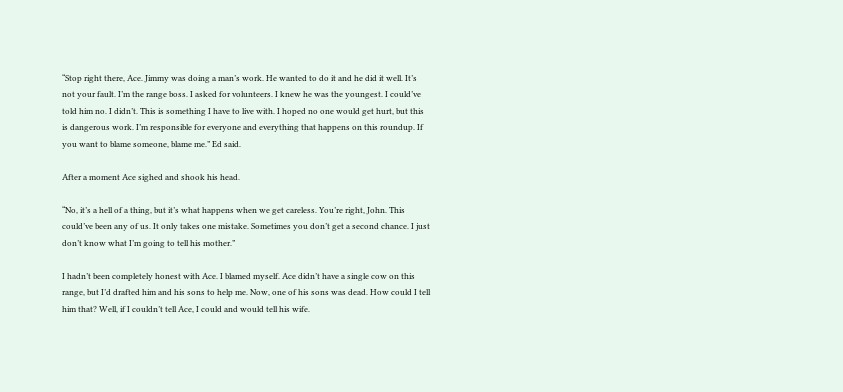“Stop right there, Ace. Jimmy was doing a man’s work. He wanted to do it and he did it well. It’s not your fault. I’m the range boss. I asked for volunteers. I knew he was the youngest. I could’ve told him no. I didn’t. This is something I have to live with. I hoped no one would get hurt, but this is dangerous work. I’m responsible for everyone and everything that happens on this roundup. If you want to blame someone, blame me.” Ed said.

After a moment Ace sighed and shook his head.

“No, it’s a hell of a thing, but it’s what happens when we get careless. You’re right, John. This could’ve been any of us. It only takes one mistake. Sometimes you don’t get a second chance. I just don’t know what I’m going to tell his mother.”

I hadn’t been completely honest with Ace. I blamed myself. Ace didn’t have a single cow on this range, but I’d drafted him and his sons to help me. Now, one of his sons was dead. How could I tell him that? Well, if I couldn’t tell Ace, I could and would tell his wife.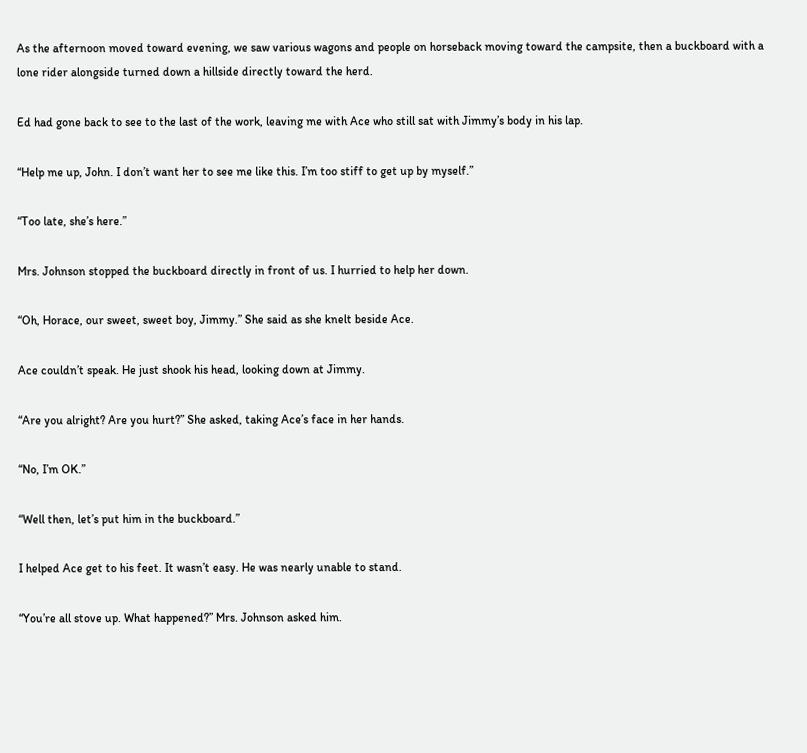As the afternoon moved toward evening, we saw various wagons and people on horseback moving toward the campsite, then a buckboard with a lone rider alongside turned down a hillside directly toward the herd.

Ed had gone back to see to the last of the work, leaving me with Ace who still sat with Jimmy’s body in his lap.

“Help me up, John. I don’t want her to see me like this. I’m too stiff to get up by myself.”

“Too late, she’s here.”

Mrs. Johnson stopped the buckboard directly in front of us. I hurried to help her down.

“Oh, Horace, our sweet, sweet boy, Jimmy.” She said as she knelt beside Ace.

Ace couldn’t speak. He just shook his head, looking down at Jimmy.

“Are you alright? Are you hurt?” She asked, taking Ace’s face in her hands.

“No, I’m OK.”

“Well then, let’s put him in the buckboard.”

I helped Ace get to his feet. It wasn’t easy. He was nearly unable to stand.

“You’re all stove up. What happened?” Mrs. Johnson asked him.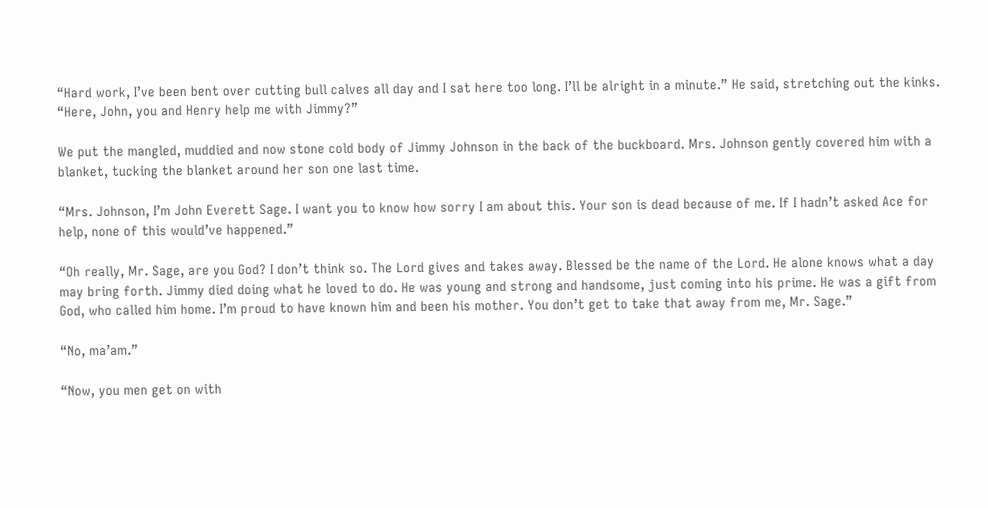“Hard work, I’ve been bent over cutting bull calves all day and I sat here too long. I’ll be alright in a minute.” He said, stretching out the kinks. “Here, John, you and Henry help me with Jimmy?”

We put the mangled, muddied and now stone cold body of Jimmy Johnson in the back of the buckboard. Mrs. Johnson gently covered him with a blanket, tucking the blanket around her son one last time.

“Mrs. Johnson, I’m John Everett Sage. I want you to know how sorry I am about this. Your son is dead because of me. If I hadn’t asked Ace for help, none of this would’ve happened.”

“Oh really, Mr. Sage, are you God? I don’t think so. The Lord gives and takes away. Blessed be the name of the Lord. He alone knows what a day may bring forth. Jimmy died doing what he loved to do. He was young and strong and handsome, just coming into his prime. He was a gift from God, who called him home. I’m proud to have known him and been his mother. You don’t get to take that away from me, Mr. Sage.”

“No, ma’am.”

“Now, you men get on with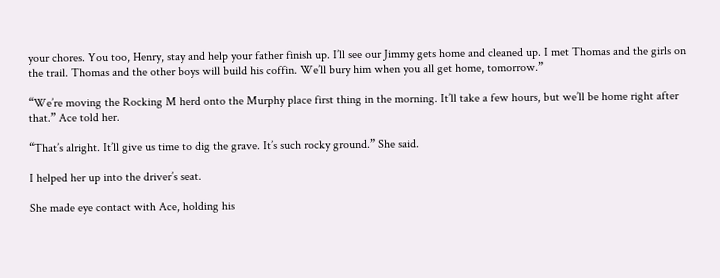your chores. You too, Henry, stay and help your father finish up. I’ll see our Jimmy gets home and cleaned up. I met Thomas and the girls on the trail. Thomas and the other boys will build his coffin. We’ll bury him when you all get home, tomorrow.”

“We’re moving the Rocking M herd onto the Murphy place first thing in the morning. It’ll take a few hours, but we’ll be home right after that.” Ace told her.

“That’s alright. It’ll give us time to dig the grave. It’s such rocky ground.” She said.

I helped her up into the driver’s seat.

She made eye contact with Ace, holding his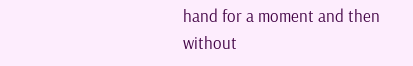hand for a moment and then without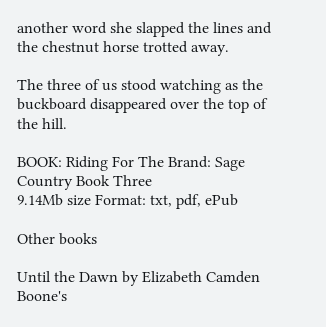another word she slapped the lines and the chestnut horse trotted away.

The three of us stood watching as the buckboard disappeared over the top of the hill.

BOOK: Riding For The Brand: Sage Country Book Three
9.14Mb size Format: txt, pdf, ePub

Other books

Until the Dawn by Elizabeth Camden
Boone's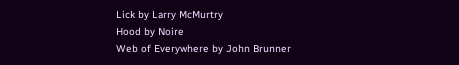Lick by Larry McMurtry
Hood by Noire
Web of Everywhere by John Brunner